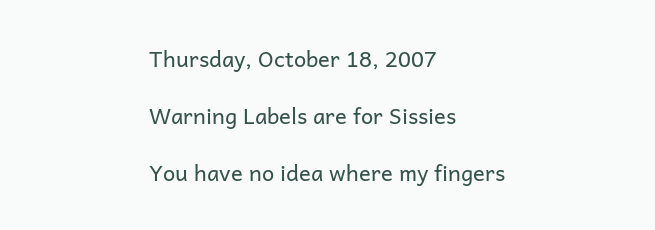Thursday, October 18, 2007

Warning Labels are for Sissies

You have no idea where my fingers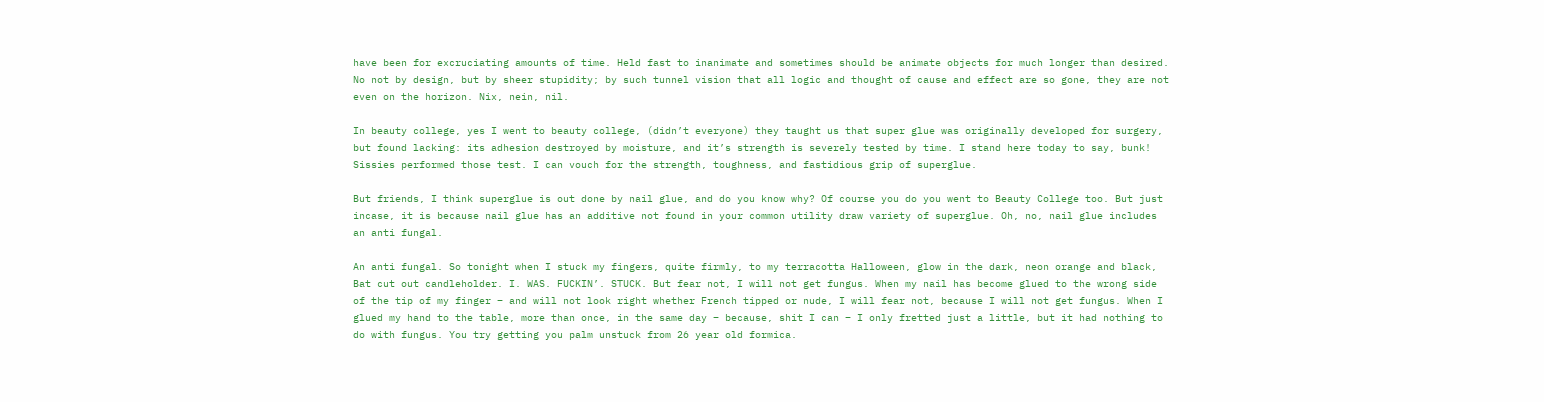have been for excruciating amounts of time. Held fast to inanimate and sometimes should be animate objects for much longer than desired. No not by design, but by sheer stupidity; by such tunnel vision that all logic and thought of cause and effect are so gone, they are not even on the horizon. Nix, nein, nil.

In beauty college, yes I went to beauty college, (didn’t everyone) they taught us that super glue was originally developed for surgery, but found lacking: its adhesion destroyed by moisture, and it’s strength is severely tested by time. I stand here today to say, bunk! Sissies performed those test. I can vouch for the strength, toughness, and fastidious grip of superglue.

But friends, I think superglue is out done by nail glue, and do you know why? Of course you do you went to Beauty College too. But just incase, it is because nail glue has an additive not found in your common utility draw variety of superglue. Oh, no, nail glue includes an anti fungal.

An anti fungal. So tonight when I stuck my fingers, quite firmly, to my terracotta Halloween, glow in the dark, neon orange and black, Bat cut out candleholder. I. WAS. FUCKIN’. STUCK. But fear not, I will not get fungus. When my nail has become glued to the wrong side of the tip of my finger – and will not look right whether French tipped or nude, I will fear not, because I will not get fungus. When I glued my hand to the table, more than once, in the same day – because, shit I can – I only fretted just a little, but it had nothing to do with fungus. You try getting you palm unstuck from 26 year old formica.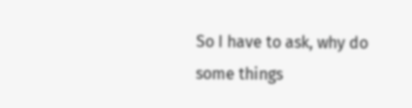So I have to ask, why do some things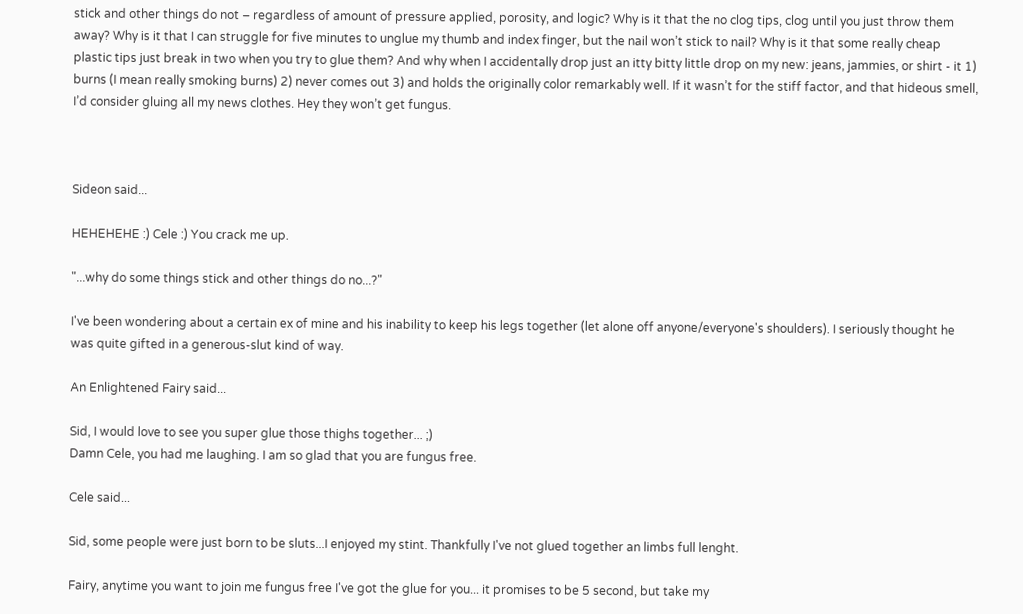stick and other things do not – regardless of amount of pressure applied, porosity, and logic? Why is it that the no clog tips, clog until you just throw them away? Why is it that I can struggle for five minutes to unglue my thumb and index finger, but the nail won’t stick to nail? Why is it that some really cheap plastic tips just break in two when you try to glue them? And why when I accidentally drop just an itty bitty little drop on my new: jeans, jammies, or shirt - it 1) burns (I mean really smoking burns) 2) never comes out 3) and holds the originally color remarkably well. If it wasn’t for the stiff factor, and that hideous smell, I’d consider gluing all my news clothes. Hey they won’t get fungus.



Sideon said...

HEHEHEHE :) Cele :) You crack me up.

"...why do some things stick and other things do no...?"

I've been wondering about a certain ex of mine and his inability to keep his legs together (let alone off anyone/everyone's shoulders). I seriously thought he was quite gifted in a generous-slut kind of way.

An Enlightened Fairy said...

Sid, I would love to see you super glue those thighs together... ;)
Damn Cele, you had me laughing. I am so glad that you are fungus free.

Cele said...

Sid, some people were just born to be sluts...I enjoyed my stint. Thankfully I've not glued together an limbs full lenght.

Fairy, anytime you want to join me fungus free I've got the glue for you... it promises to be 5 second, but take my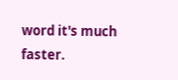word it's much faster.